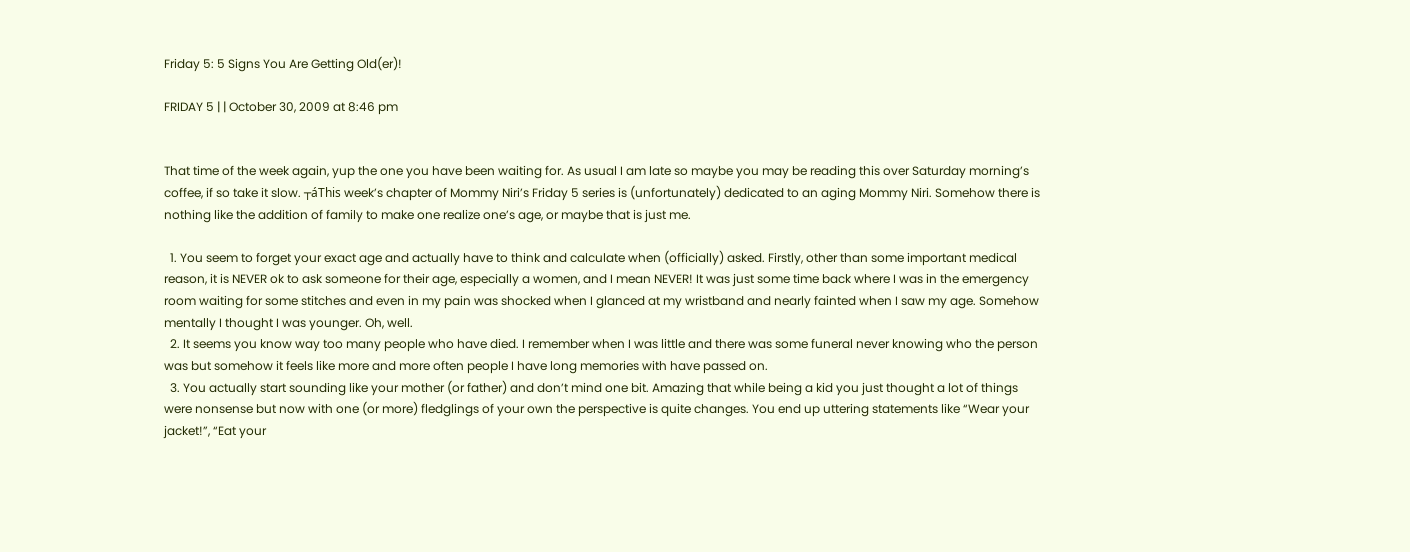Friday 5: 5 Signs You Are Getting Old(er)!

FRIDAY 5 | | October 30, 2009 at 8:46 pm


That time of the week again, yup the one you have been waiting for. As usual I am late so maybe you may be reading this over Saturday morning’s coffee, if so take it slow. ┬áThis week’s chapter of Mommy Niri’s Friday 5 series is (unfortunately) dedicated to an aging Mommy Niri. Somehow there is nothing like the addition of family to make one realize one’s age, or maybe that is just me.

  1. You seem to forget your exact age and actually have to think and calculate when (officially) asked. Firstly, other than some important medical reason, it is NEVER ok to ask someone for their age, especially a women, and I mean NEVER! It was just some time back where I was in the emergency room waiting for some stitches and even in my pain was shocked when I glanced at my wristband and nearly fainted when I saw my age. Somehow mentally I thought I was younger. Oh, well.
  2. It seems you know way too many people who have died. I remember when I was little and there was some funeral never knowing who the person was but somehow it feels like more and more often people I have long memories with have passed on.
  3. You actually start sounding like your mother (or father) and don’t mind one bit. Amazing that while being a kid you just thought a lot of things were nonsense but now with one (or more) fledglings of your own the perspective is quite changes. You end up uttering statements like “Wear your jacket!”, “Eat your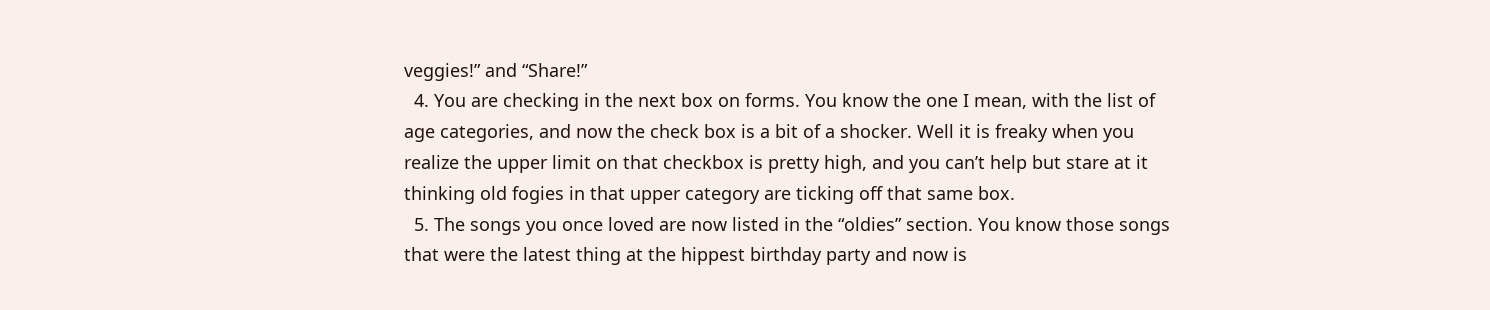veggies!” and “Share!”
  4. You are checking in the next box on forms. You know the one I mean, with the list of age categories, and now the check box is a bit of a shocker. Well it is freaky when you realize the upper limit on that checkbox is pretty high, and you can’t help but stare at it thinking old fogies in that upper category are ticking off that same box.
  5. The songs you once loved are now listed in the “oldies” section. You know those songs that were the latest thing at the hippest birthday party and now is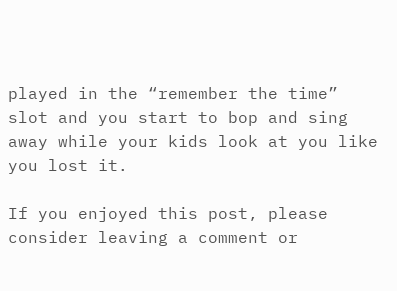played in the “remember the time” slot and you start to bop and sing away while your kids look at you like you lost it.

If you enjoyed this post, please consider leaving a comment or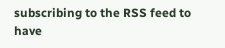subscribing to the RSS feed to have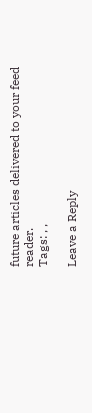future articles delivered to your feed reader.
Tags: , ,

Leave a Reply